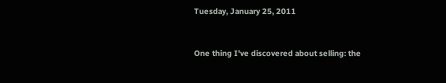Tuesday, January 25, 2011


One thing I've discovered about selling: the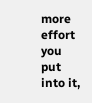more effort you put into it,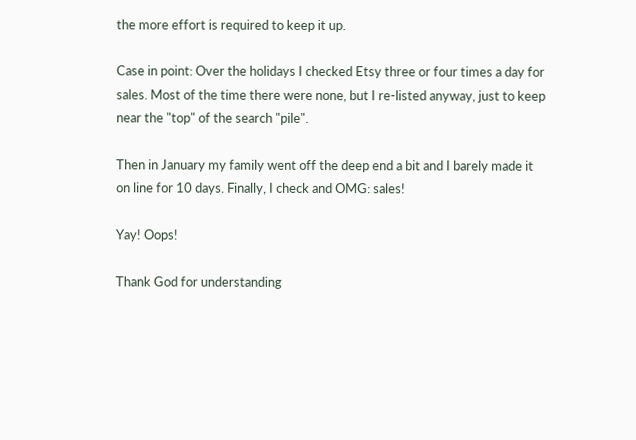the more effort is required to keep it up.

Case in point: Over the holidays I checked Etsy three or four times a day for sales. Most of the time there were none, but I re-listed anyway, just to keep near the "top" of the search "pile".

Then in January my family went off the deep end a bit and I barely made it on line for 10 days. Finally, I check and OMG: sales!

Yay! Oops!

Thank God for understanding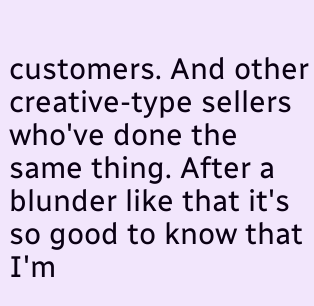customers. And other creative-type sellers who've done the same thing. After a blunder like that it's so good to know that I'm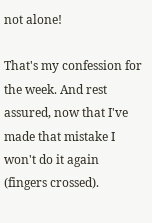not alone!

That's my confession for the week. And rest assured, now that I've made that mistake I won't do it again (fingers crossed).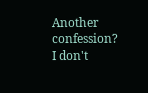Another confession? I don't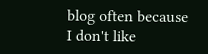blog often because I don't like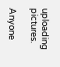uploading pictures.

Anyone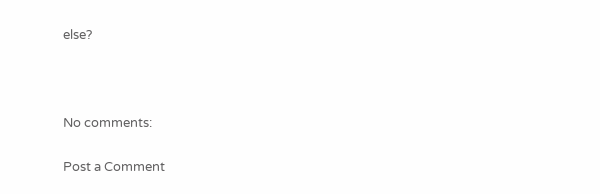else?



No comments:

Post a Comment